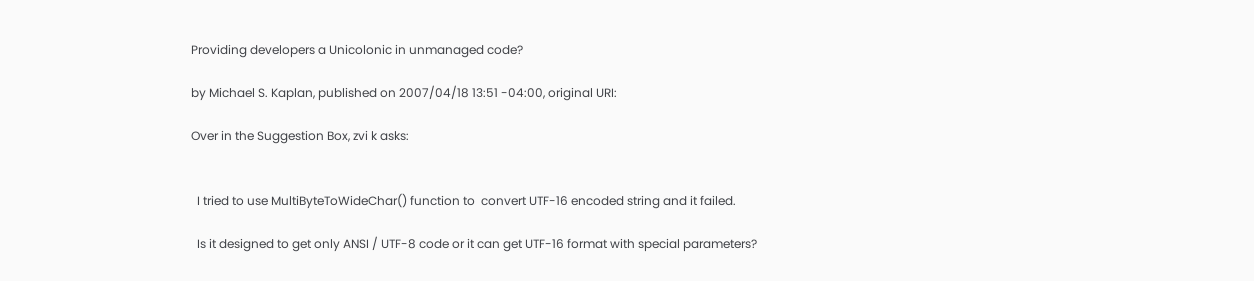Providing developers a Unicolonic in unmanaged code?

by Michael S. Kaplan, published on 2007/04/18 13:51 -04:00, original URI:

Over in the Suggestion Box, zvi k asks:


  I tried to use MultiByteToWideChar() function to  convert UTF-16 encoded string and it failed.

  Is it designed to get only ANSI / UTF-8 code or it can get UTF-16 format with special parameters?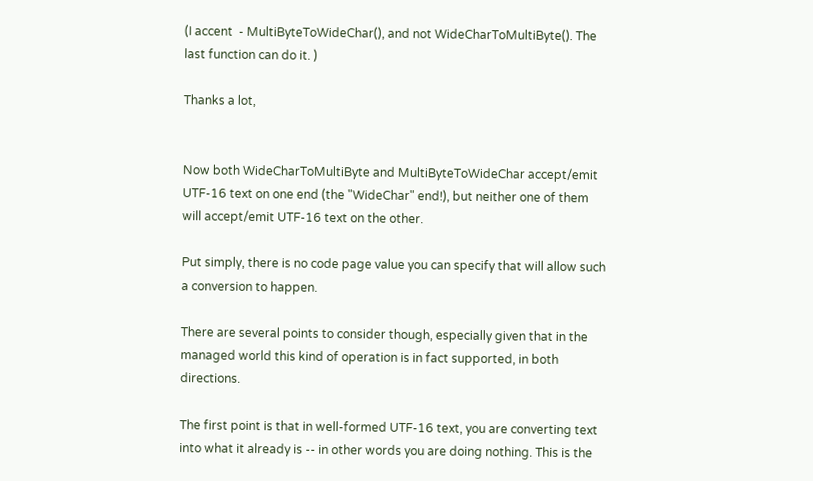(I accent  - MultiByteToWideChar(), and not WideCharToMultiByte(). The last function can do it. )

Thanks a lot,


Now both WideCharToMultiByte and MultiByteToWideChar accept/emit UTF-16 text on one end (the "WideChar" end!), but neither one of them will accept/emit UTF-16 text on the other.

Put simply, there is no code page value you can specify that will allow such a conversion to happen.

There are several points to consider though, especially given that in the managed world this kind of operation is in fact supported, in both directions.

The first point is that in well-formed UTF-16 text, you are converting text into what it already is -- in other words you are doing nothing. This is the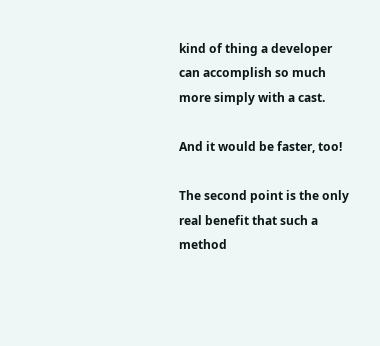kind of thing a developer can accomplish so much more simply with a cast.

And it would be faster, too!

The second point is the only real benefit that such a method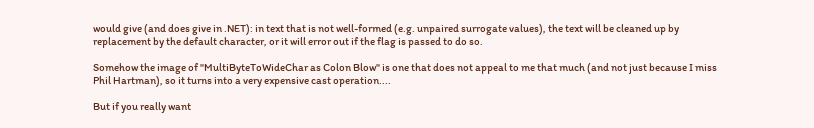would give (and does give in .NET): in text that is not well-formed (e.g. unpaired surrogate values), the text will be cleaned up by replacement by the default character, or it will error out if the flag is passed to do so.

Somehow the image of "MultiByteToWideChar as Colon Blow" is one that does not appeal to me that much (and not just because I miss Phil Hartman), so it turns into a very expensive cast operation....

But if you really want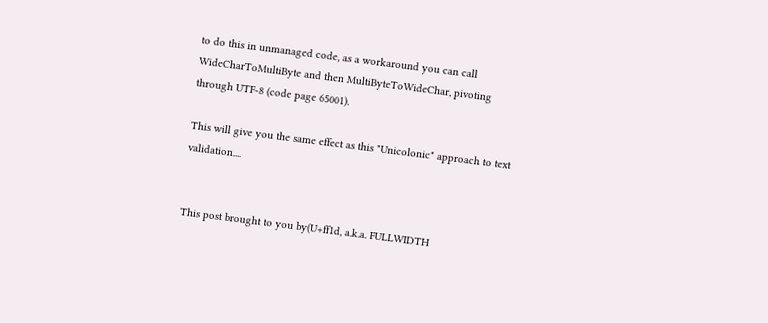to do this in unmanaged code, as a workaround you can call WideCharToMultiByte and then MultiByteToWideChar, pivoting through UTF-8 (code page 65001).

This will give you the same effect as this "Unicolonic" approach to text validation....


This post brought to you by(U+ff1d, a.k.a. FULLWIDTH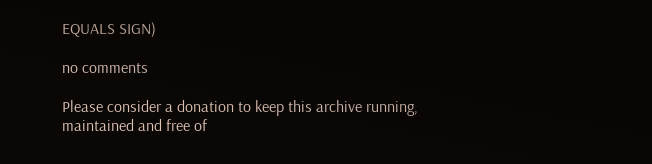EQUALS SIGN)

no comments

Please consider a donation to keep this archive running, maintained and free of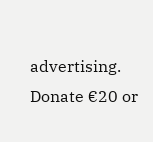advertising.
Donate €20 or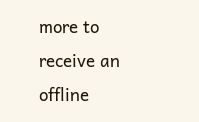more to receive an offline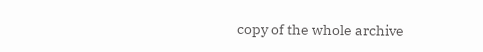copy of the whole archive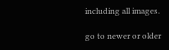including all images.

go to newer or older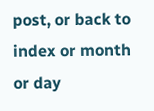post, or back to index or month or day